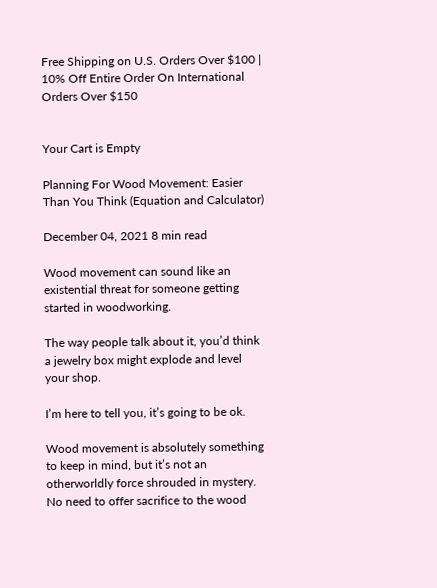Free Shipping on U.S. Orders Over $100 | 10% Off Entire Order On International Orders Over $150


Your Cart is Empty

Planning For Wood Movement: Easier Than You Think (Equation and Calculator)

December 04, 2021 8 min read

Wood movement can sound like an existential threat for someone getting started in woodworking.

The way people talk about it, you’d think a jewelry box might explode and level your shop.

I’m here to tell you, it’s going to be ok.

Wood movement is absolutely something to keep in mind, but it’s not an otherworldly force shrouded in mystery. No need to offer sacrifice to the wood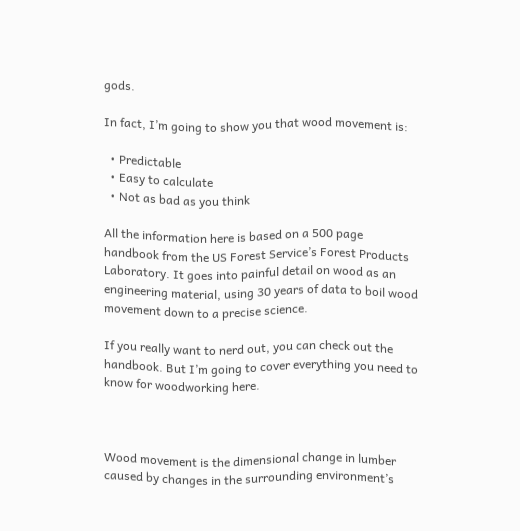gods.

In fact, I’m going to show you that wood movement is:

  • Predictable
  • Easy to calculate
  • Not as bad as you think

All the information here is based on a 500 page handbook from the US Forest Service’s Forest Products Laboratory. It goes into painful detail on wood as an engineering material, using 30 years of data to boil wood movement down to a precise science.

If you really want to nerd out, you can check out the handbook. But I’m going to cover everything you need to know for woodworking here.



Wood movement is the dimensional change in lumber caused by changes in the surrounding environment’s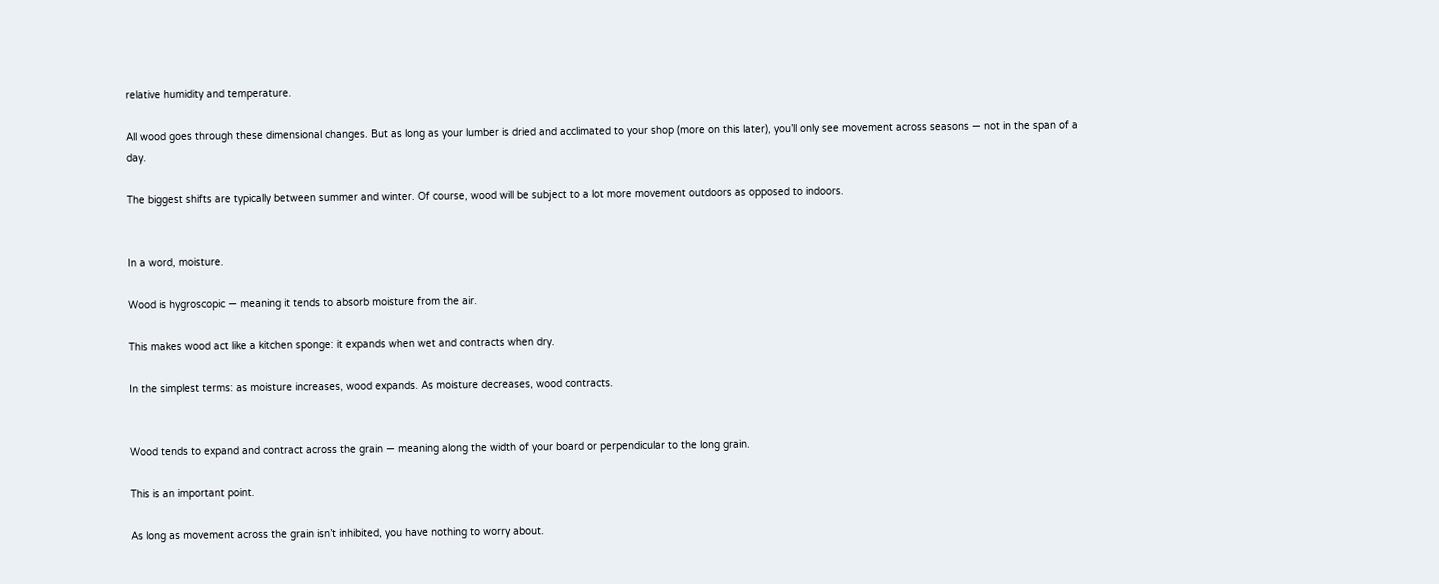relative humidity and temperature.

All wood goes through these dimensional changes. But as long as your lumber is dried and acclimated to your shop (more on this later), you’ll only see movement across seasons — not in the span of a day.

The biggest shifts are typically between summer and winter. Of course, wood will be subject to a lot more movement outdoors as opposed to indoors.


In a word, moisture.

Wood is hygroscopic — meaning it tends to absorb moisture from the air.

This makes wood act like a kitchen sponge: it expands when wet and contracts when dry.

In the simplest terms: as moisture increases, wood expands. As moisture decreases, wood contracts.


Wood tends to expand and contract across the grain — meaning along the width of your board or perpendicular to the long grain.

This is an important point.

As long as movement across the grain isn’t inhibited, you have nothing to worry about.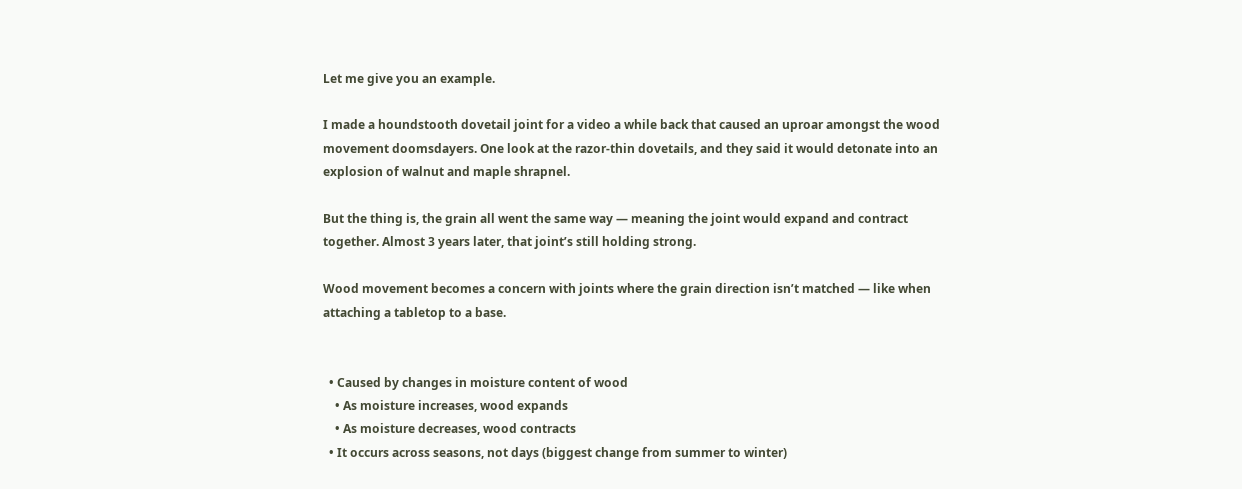Let me give you an example.

I made a houndstooth dovetail joint for a video a while back that caused an uproar amongst the wood movement doomsdayers. One look at the razor-thin dovetails, and they said it would detonate into an explosion of walnut and maple shrapnel.

But the thing is, the grain all went the same way — meaning the joint would expand and contract together. Almost 3 years later, that joint’s still holding strong.

Wood movement becomes a concern with joints where the grain direction isn’t matched — like when attaching a tabletop to a base.


  • Caused by changes in moisture content of wood
    • As moisture increases, wood expands
    • As moisture decreases, wood contracts
  • It occurs across seasons, not days (biggest change from summer to winter)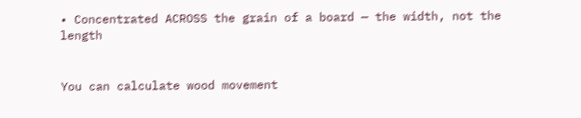• Concentrated ACROSS the grain of a board — the width, not the length


You can calculate wood movement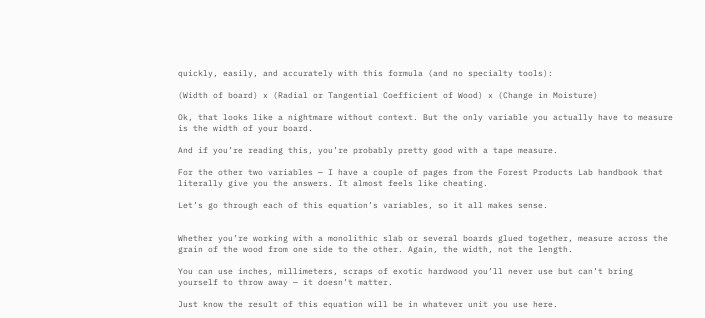quickly, easily, and accurately with this formula (and no specialty tools):

(Width of board) x (Radial or Tangential Coefficient of Wood) x (Change in Moisture)

Ok, that looks like a nightmare without context. But the only variable you actually have to measure is the width of your board.

And if you’re reading this, you’re probably pretty good with a tape measure.

For the other two variables — I have a couple of pages from the Forest Products Lab handbook that literally give you the answers. It almost feels like cheating.

Let’s go through each of this equation’s variables, so it all makes sense.


Whether you’re working with a monolithic slab or several boards glued together, measure across the grain of the wood from one side to the other. Again, the width, not the length.

You can use inches, millimeters, scraps of exotic hardwood you’ll never use but can’t bring yourself to throw away — it doesn’t matter.

Just know the result of this equation will be in whatever unit you use here.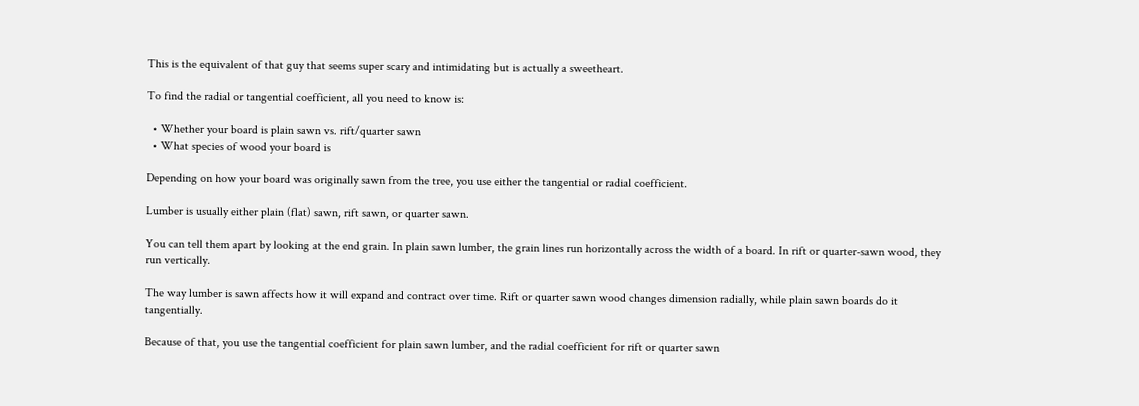This is the equivalent of that guy that seems super scary and intimidating but is actually a sweetheart.

To find the radial or tangential coefficient, all you need to know is:

  • Whether your board is plain sawn vs. rift/quarter sawn
  • What species of wood your board is

Depending on how your board was originally sawn from the tree, you use either the tangential or radial coefficient.

Lumber is usually either plain (flat) sawn, rift sawn, or quarter sawn.

You can tell them apart by looking at the end grain. In plain sawn lumber, the grain lines run horizontally across the width of a board. In rift or quarter-sawn wood, they run vertically.

The way lumber is sawn affects how it will expand and contract over time. Rift or quarter sawn wood changes dimension radially, while plain sawn boards do it tangentially.

Because of that, you use the tangential coefficient for plain sawn lumber, and the radial coefficient for rift or quarter sawn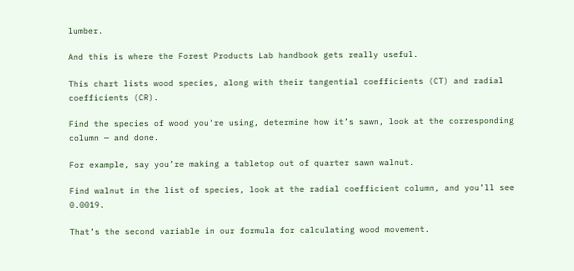lumber.

And this is where the Forest Products Lab handbook gets really useful.

This chart lists wood species, along with their tangential coefficients (CT) and radial coefficients (CR).

Find the species of wood you're using, determine how it’s sawn, look at the corresponding column — and done.

For example, say you’re making a tabletop out of quarter sawn walnut.

Find walnut in the list of species, look at the radial coefficient column, and you’ll see 0.0019.

That’s the second variable in our formula for calculating wood movement.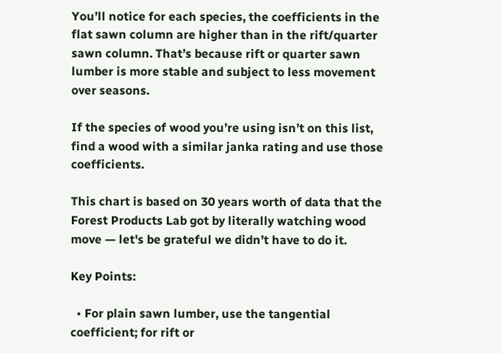You’ll notice for each species, the coefficients in the flat sawn column are higher than in the rift/quarter sawn column. That’s because rift or quarter sawn lumber is more stable and subject to less movement over seasons.

If the species of wood you’re using isn’t on this list, find a wood with a similar janka rating and use those coefficients.

This chart is based on 30 years worth of data that the Forest Products Lab got by literally watching wood move — let's be grateful we didn’t have to do it.

Key Points:

  • For plain sawn lumber, use the tangential coefficient; for rift or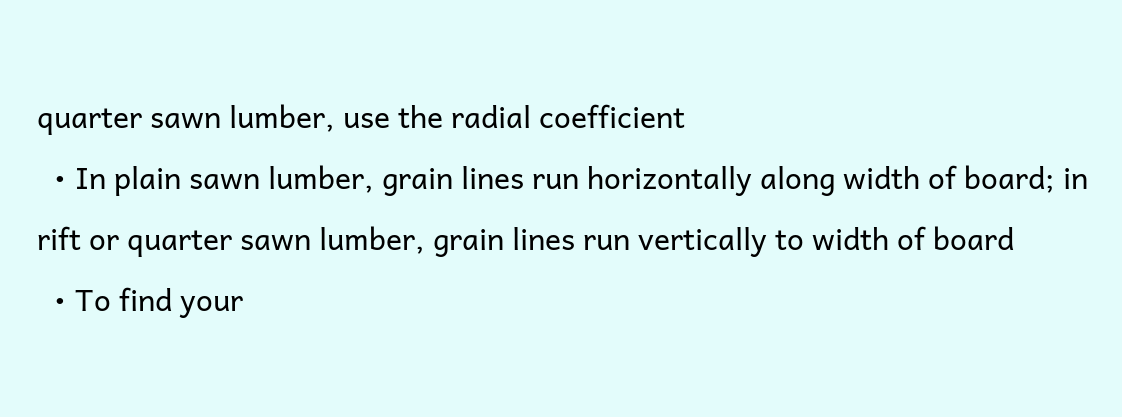quarter sawn lumber, use the radial coefficient
  • In plain sawn lumber, grain lines run horizontally along width of board; in rift or quarter sawn lumber, grain lines run vertically to width of board
  • To find your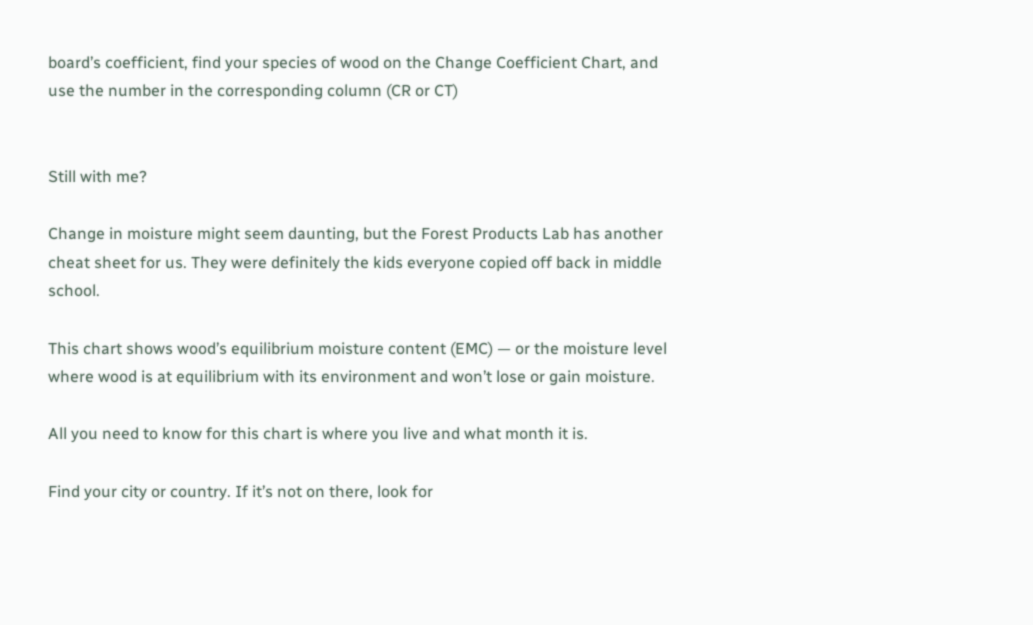board’s coefficient, find your species of wood on the Change Coefficient Chart, and use the number in the corresponding column (CR or CT)


Still with me?

Change in moisture might seem daunting, but the Forest Products Lab has another cheat sheet for us. They were definitely the kids everyone copied off back in middle school.

This chart shows wood’s equilibrium moisture content (EMC) — or the moisture level where wood is at equilibrium with its environment and won’t lose or gain moisture.

All you need to know for this chart is where you live and what month it is.

Find your city or country. If it’s not on there, look for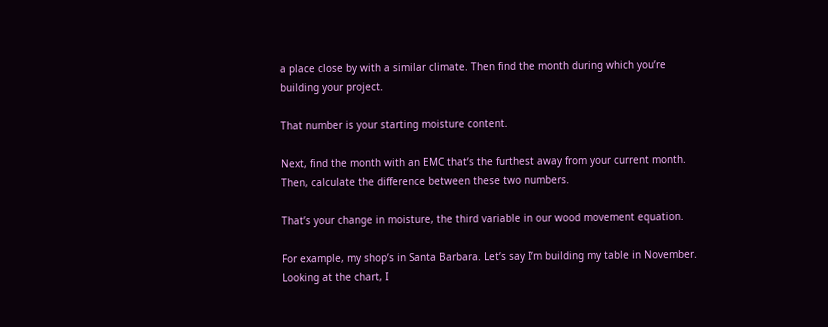a place close by with a similar climate. Then find the month during which you’re building your project.

That number is your starting moisture content.

Next, find the month with an EMC that’s the furthest away from your current month. Then, calculate the difference between these two numbers.

That’s your change in moisture, the third variable in our wood movement equation.

For example, my shop’s in Santa Barbara. Let’s say I’m building my table in November. Looking at the chart, I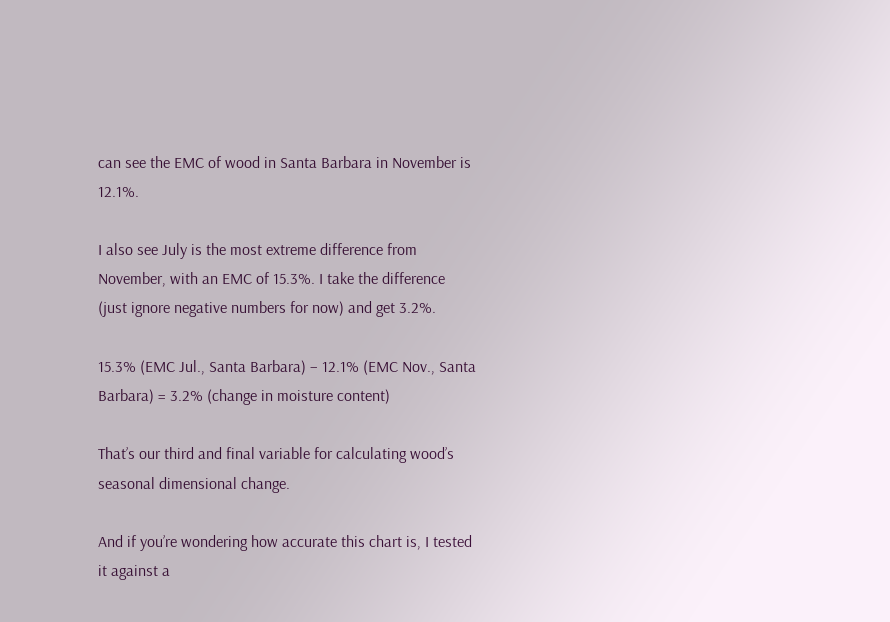can see the EMC of wood in Santa Barbara in November is 12.1%.

I also see July is the most extreme difference from November, with an EMC of 15.3%. I take the difference (just ignore negative numbers for now) and get 3.2%.

15.3% (EMC Jul., Santa Barbara) – 12.1% (EMC Nov., Santa Barbara) = 3.2% (change in moisture content)

That’s our third and final variable for calculating wood’s seasonal dimensional change.

And if you’re wondering how accurate this chart is, I tested it against a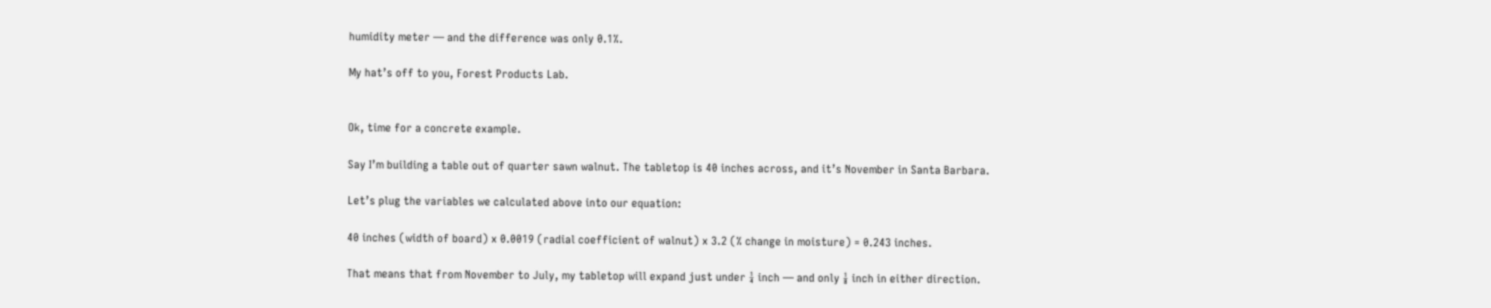humidity meter — and the difference was only 0.1%.

My hat’s off to you, Forest Products Lab.


Ok, time for a concrete example.

Say I’m building a table out of quarter sawn walnut. The tabletop is 40 inches across, and it’s November in Santa Barbara.

Let’s plug the variables we calculated above into our equation:

40 inches (width of board) x 0.0019 (radial coefficient of walnut) x 3.2 (% change in moisture) = 0.243 inches.

That means that from November to July, my tabletop will expand just under ¼ inch — and only ⅛ inch in either direction.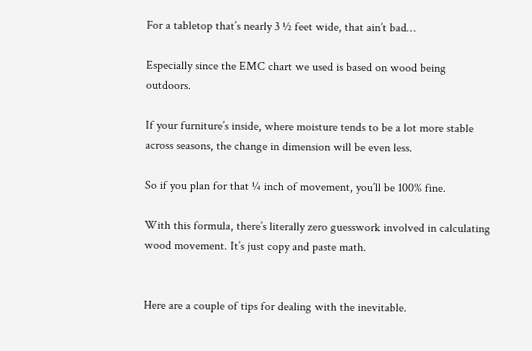For a tabletop that’s nearly 3 ½ feet wide, that ain’t bad…

Especially since the EMC chart we used is based on wood being outdoors.

If your furniture’s inside, where moisture tends to be a lot more stable across seasons, the change in dimension will be even less.

So if you plan for that ¼ inch of movement, you’ll be 100% fine.

With this formula, there’s literally zero guesswork involved in calculating wood movement. It’s just copy and paste math.


Here are a couple of tips for dealing with the inevitable.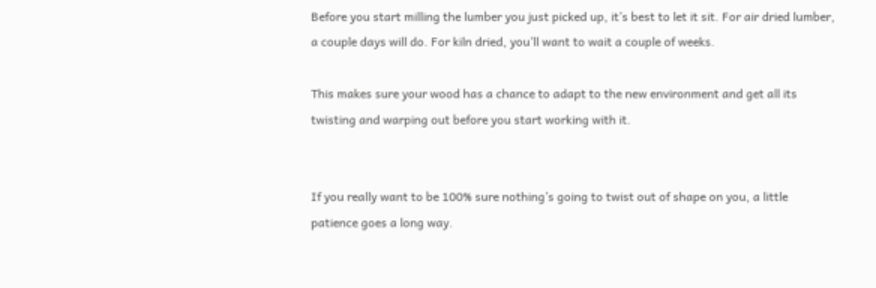Before you start milling the lumber you just picked up, it’s best to let it sit. For air dried lumber, a couple days will do. For kiln dried, you’ll want to wait a couple of weeks.

This makes sure your wood has a chance to adapt to the new environment and get all its twisting and warping out before you start working with it.


If you really want to be 100% sure nothing’s going to twist out of shape on you, a little patience goes a long way.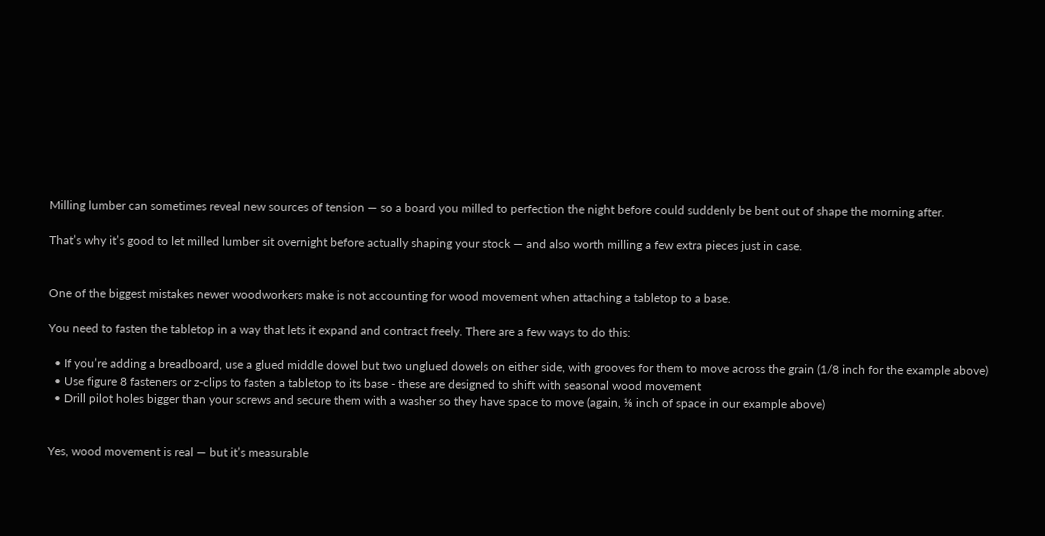Milling lumber can sometimes reveal new sources of tension — so a board you milled to perfection the night before could suddenly be bent out of shape the morning after.

That’s why it’s good to let milled lumber sit overnight before actually shaping your stock — and also worth milling a few extra pieces just in case.


One of the biggest mistakes newer woodworkers make is not accounting for wood movement when attaching a tabletop to a base.

You need to fasten the tabletop in a way that lets it expand and contract freely. There are a few ways to do this:

  • If you’re adding a breadboard, use a glued middle dowel but two unglued dowels on either side, with grooves for them to move across the grain (1/8 inch for the example above)
  • Use figure 8 fasteners or z-clips to fasten a tabletop to its base - these are designed to shift with seasonal wood movement
  • Drill pilot holes bigger than your screws and secure them with a washer so they have space to move (again, ⅛ inch of space in our example above)


Yes, wood movement is real — but it’s measurable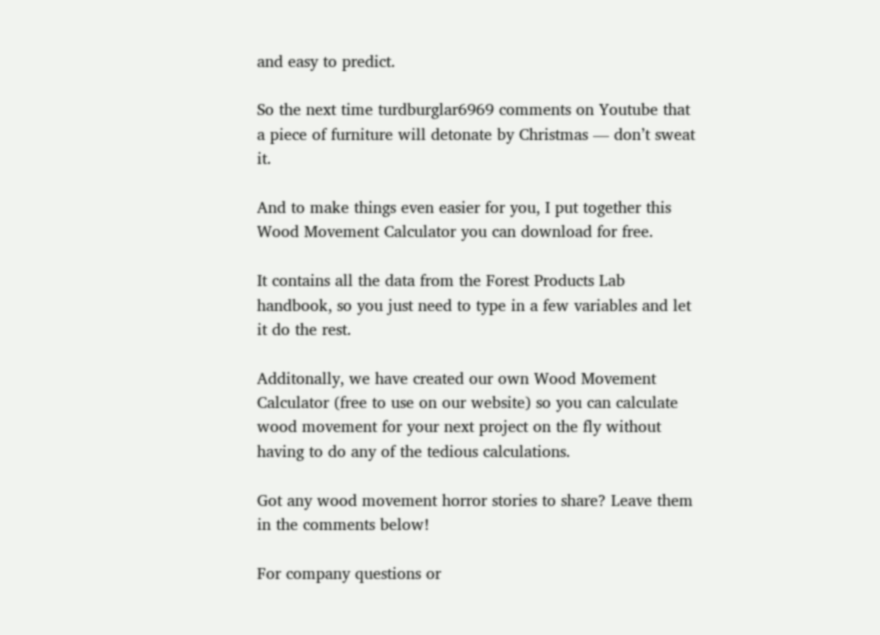and easy to predict.

So the next time turdburglar6969 comments on Youtube that a piece of furniture will detonate by Christmas — don’t sweat it.

And to make things even easier for you, I put together this Wood Movement Calculator you can download for free.

It contains all the data from the Forest Products Lab handbook, so you just need to type in a few variables and let it do the rest.

Additonally, we have created our own Wood Movement Calculator (free to use on our website) so you can calculate wood movement for your next project on the fly without having to do any of the tedious calculations.

Got any wood movement horror stories to share? Leave them in the comments below!

For company questions or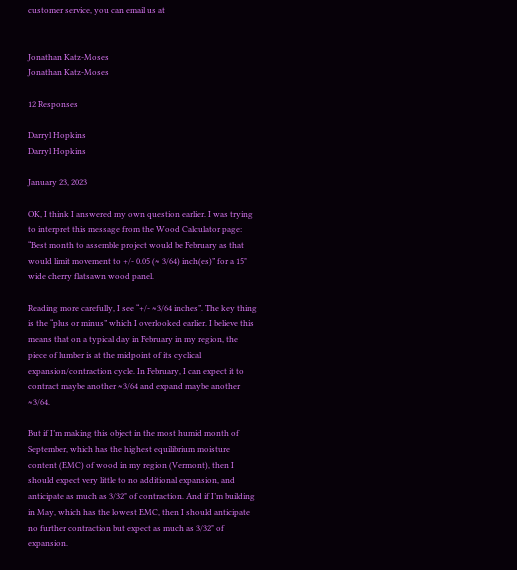customer service, you can email us at


Jonathan Katz-Moses
Jonathan Katz-Moses

12 Responses

Darryl Hopkins
Darryl Hopkins

January 23, 2023

OK, I think I answered my own question earlier. I was trying to interpret this message from the Wood Calculator page: “Best month to assemble project would be February as that would limit movement to +/- 0.05 (≈ 3/64) inch(es)” for a 15" wide cherry flatsawn wood panel.

Reading more carefully, I see “+/- ≈3/64 inches”. The key thing is the “plus or minus” which I overlooked earlier. I believe this means that on a typical day in February in my region, the piece of lumber is at the midpoint of its cyclical expansion/contraction cycle. In February, I can expect it to contract maybe another ≈3/64 and expand maybe another ≈3/64.

But if I’m making this object in the most humid month of September, which has the highest equilibrium moisture content (EMC) of wood in my region (Vermont), then I should expect very little to no additional expansion, and anticipate as much as 3/32" of contraction. And if I’m building in May, which has the lowest EMC, then I should anticipate no further contraction but expect as much as 3/32" of expansion.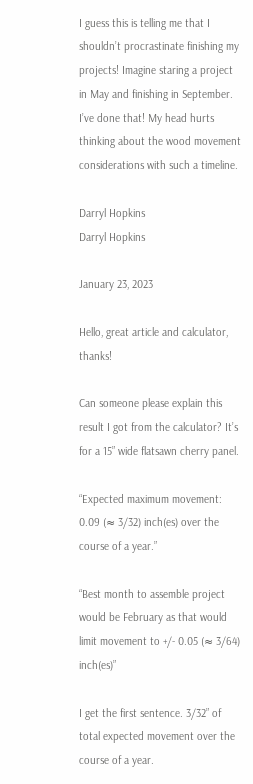I guess this is telling me that I shouldn’t procrastinate finishing my projects! Imagine staring a project in May and finishing in September. I’ve done that! My head hurts thinking about the wood movement considerations with such a timeline.

Darryl Hopkins
Darryl Hopkins

January 23, 2023

Hello, great article and calculator, thanks!

Can someone please explain this result I got from the calculator? It’s for a 15” wide flatsawn cherry panel.

“Expected maximum movement: 0.09 (≈ 3/32) inch(es) over the course of a year.”

“Best month to assemble project would be February as that would limit movement to +/- 0.05 (≈ 3/64) inch(es)”

I get the first sentence. 3/32” of total expected movement over the course of a year.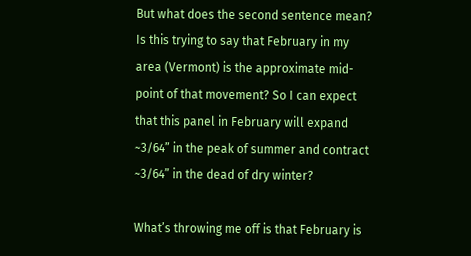But what does the second sentence mean? Is this trying to say that February in my area (Vermont) is the approximate mid-point of that movement? So I can expect that this panel in February will expand ~3/64” in the peak of summer and contract ~3/64” in the dead of dry winter?

What’s throwing me off is that February is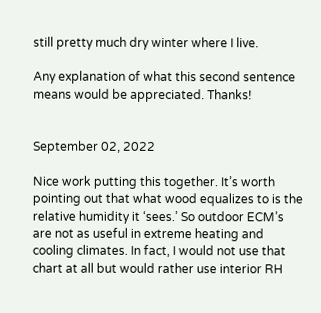still pretty much dry winter where I live.

Any explanation of what this second sentence means would be appreciated. Thanks!


September 02, 2022

Nice work putting this together. It’s worth pointing out that what wood equalizes to is the relative humidity it ‘sees.’ So outdoor ECM’s are not as useful in extreme heating and cooling climates. In fact, I would not use that chart at all but would rather use interior RH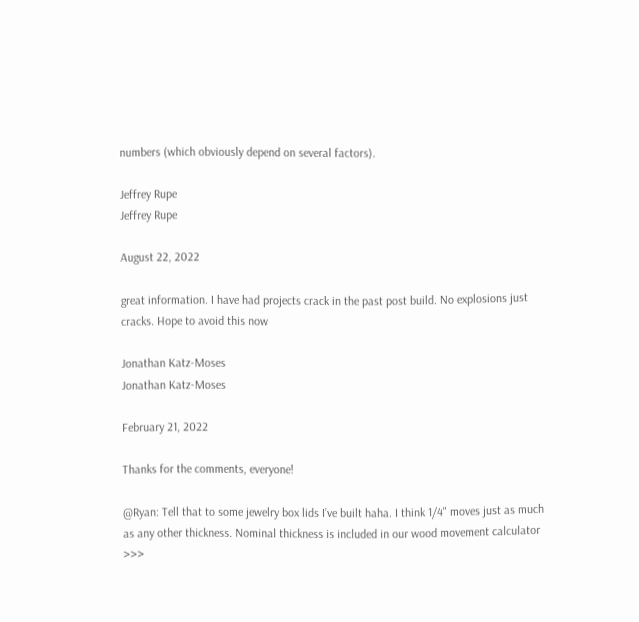numbers (which obviously depend on several factors).

Jeffrey Rupe
Jeffrey Rupe

August 22, 2022

great information. I have had projects crack in the past post build. No explosions just cracks. Hope to avoid this now

Jonathan Katz-Moses
Jonathan Katz-Moses

February 21, 2022

Thanks for the comments, everyone!

@Ryan: Tell that to some jewelry box lids I’ve built haha. I think 1/4" moves just as much as any other thickness. Nominal thickness is included in our wood movement calculator >>>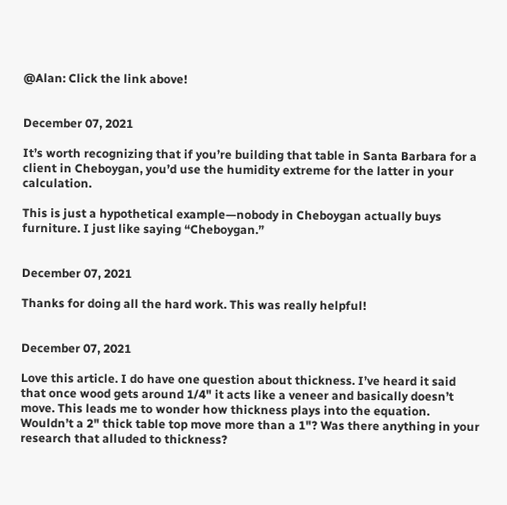@Alan: Click the link above!


December 07, 2021

It’s worth recognizing that if you’re building that table in Santa Barbara for a client in Cheboygan, you’d use the humidity extreme for the latter in your calculation.

This is just a hypothetical example—nobody in Cheboygan actually buys furniture. I just like saying “Cheboygan.”


December 07, 2021

Thanks for doing all the hard work. This was really helpful!


December 07, 2021

Love this article. I do have one question about thickness. I’ve heard it said that once wood gets around 1/4" it acts like a veneer and basically doesn’t move. This leads me to wonder how thickness plays into the equation. Wouldn’t a 2" thick table top move more than a 1"? Was there anything in your research that alluded to thickness?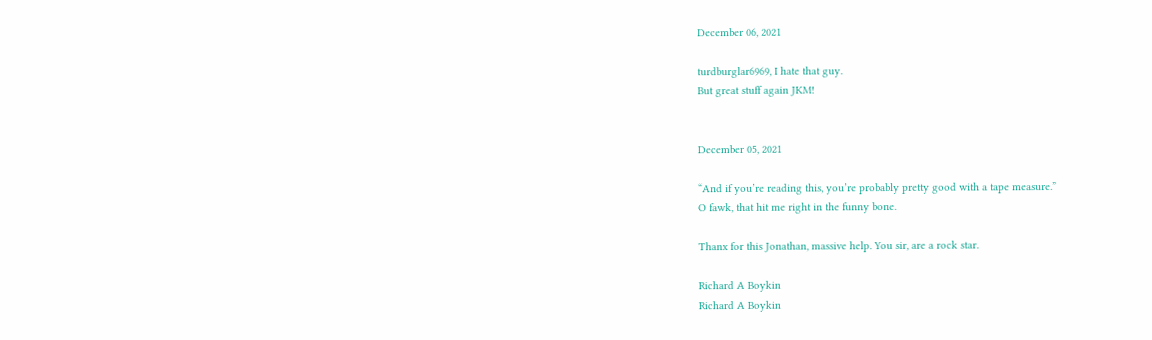December 06, 2021

turdburglar6969, I hate that guy.
But great stuff again JKM!


December 05, 2021

“And if you’re reading this, you’re probably pretty good with a tape measure.”
O fawk, that hit me right in the funny bone.

Thanx for this Jonathan, massive help. You sir, are a rock star.

Richard A Boykin
Richard A Boykin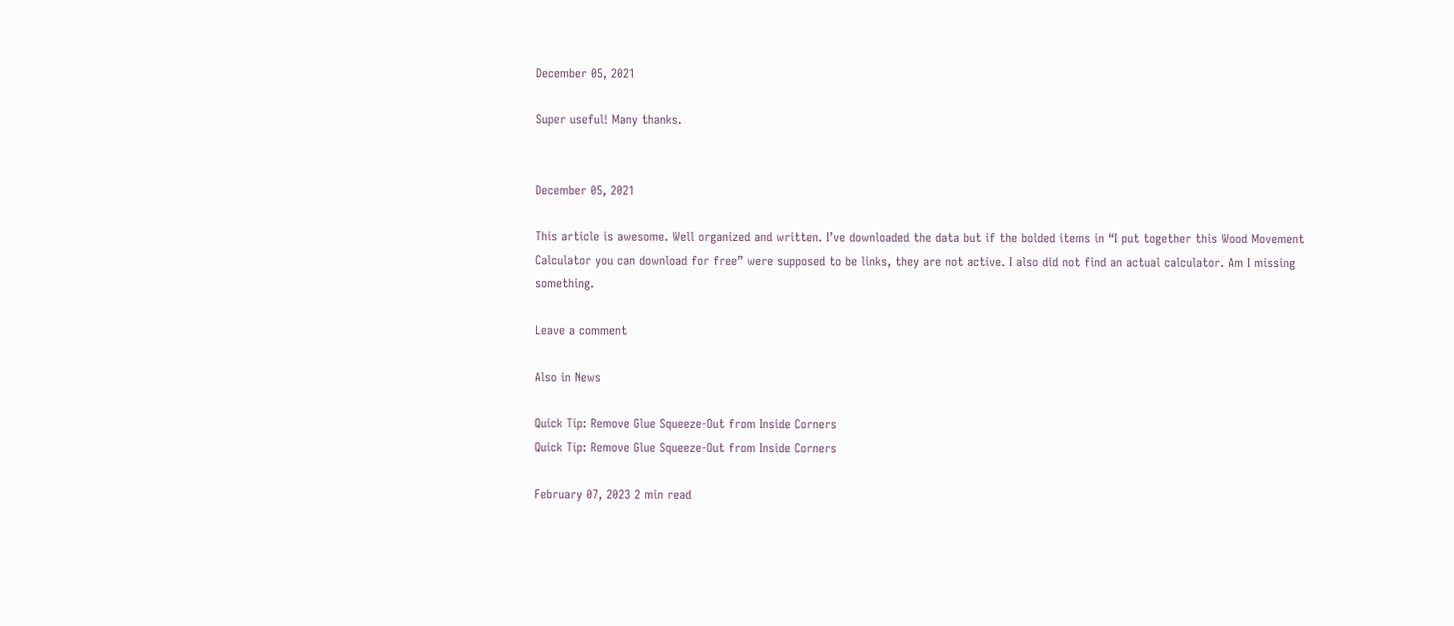December 05, 2021

Super useful! Many thanks.


December 05, 2021

This article is awesome. Well organized and written. I’ve downloaded the data but if the bolded items in “I put together this Wood Movement Calculator you can download for free” were supposed to be links, they are not active. I also did not find an actual calculator. Am I missing something.

Leave a comment

Also in News

Quick Tip: Remove Glue Squeeze-Out from Inside Corners
Quick Tip: Remove Glue Squeeze-Out from Inside Corners

February 07, 2023 2 min read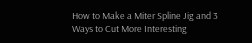How to Make a Miter Spline Jig and 3 Ways to Cut More Interesting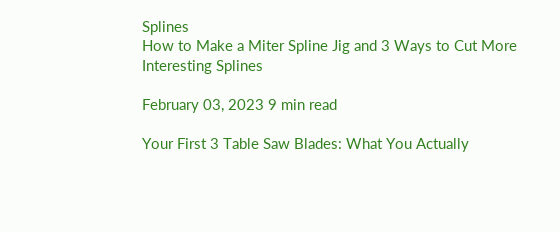Splines
How to Make a Miter Spline Jig and 3 Ways to Cut More Interesting Splines

February 03, 2023 9 min read

Your First 3 Table Saw Blades: What You Actually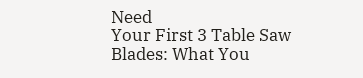Need
Your First 3 Table Saw Blades: What You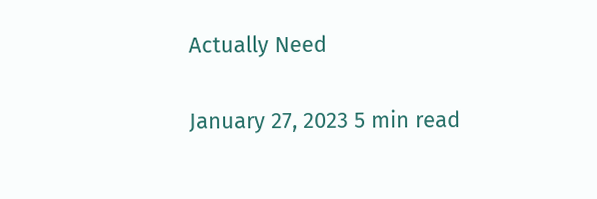Actually Need

January 27, 2023 5 min read